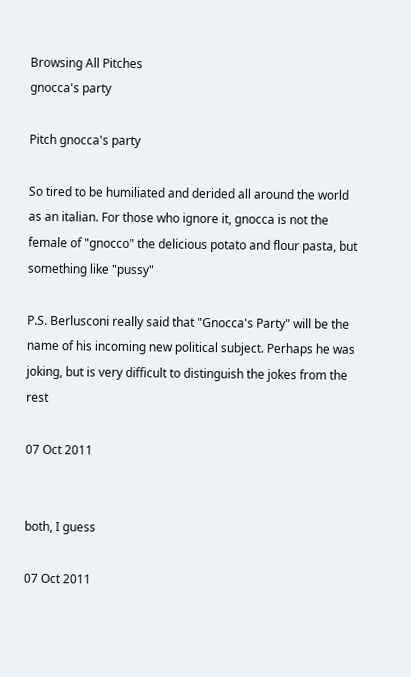Browsing All Pitches
gnocca's party

Pitch gnocca's party

So tired to be humiliated and derided all around the world as an italian. For those who ignore it, gnocca is not the female of "gnocco" the delicious potato and flour pasta, but something like "pussy"

P.S. Berlusconi really said that "Gnocca's Party" will be the name of his incoming new political subject. Perhaps he was joking, but is very difficult to distinguish the jokes from the rest

07 Oct 2011


both, I guess

07 Oct 2011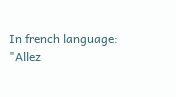In french language: "Allez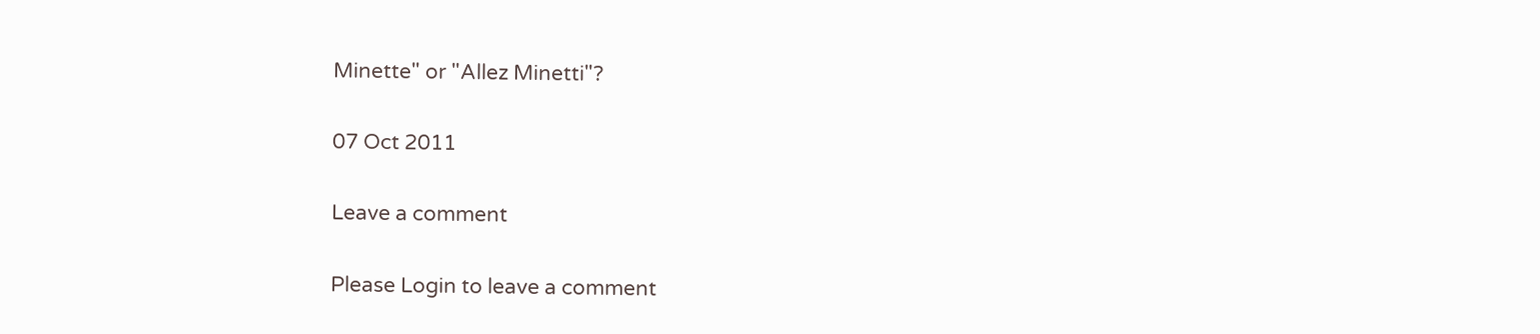Minette" or "Allez Minetti"?

07 Oct 2011

Leave a comment

Please Login to leave a comment